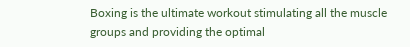Boxing is the ultimate workout stimulating all the muscle groups and providing the optimal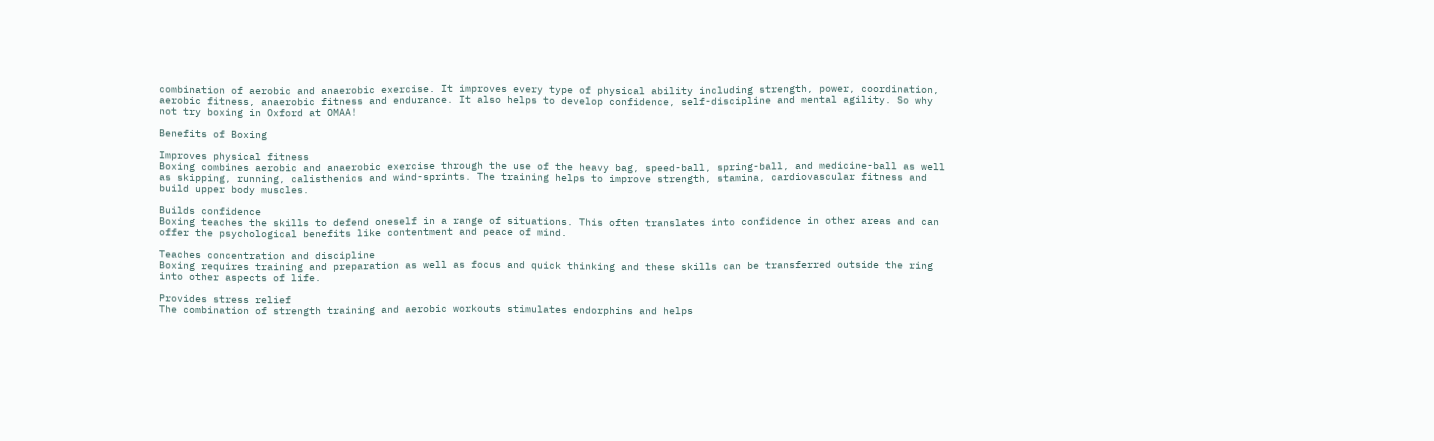combination of aerobic and anaerobic exercise. It improves every type of physical ability including strength, power, coordination, aerobic fitness, anaerobic fitness and endurance. It also helps to develop confidence, self-discipline and mental agility. So why not try boxing in Oxford at OMAA!

Benefits of Boxing

Improves physical fitness
Boxing combines aerobic and anaerobic exercise through the use of the heavy bag, speed-ball, spring-ball, and medicine-ball as well as skipping, running, calisthenics and wind-sprints. The training helps to improve strength, stamina, cardiovascular fitness and build upper body muscles.

Builds confidence
Boxing teaches the skills to defend oneself in a range of situations. This often translates into confidence in other areas and can offer the psychological benefits like contentment and peace of mind.

Teaches concentration and discipline
Boxing requires training and preparation as well as focus and quick thinking and these skills can be transferred outside the ring into other aspects of life.

Provides stress relief
The combination of strength training and aerobic workouts stimulates endorphins and helps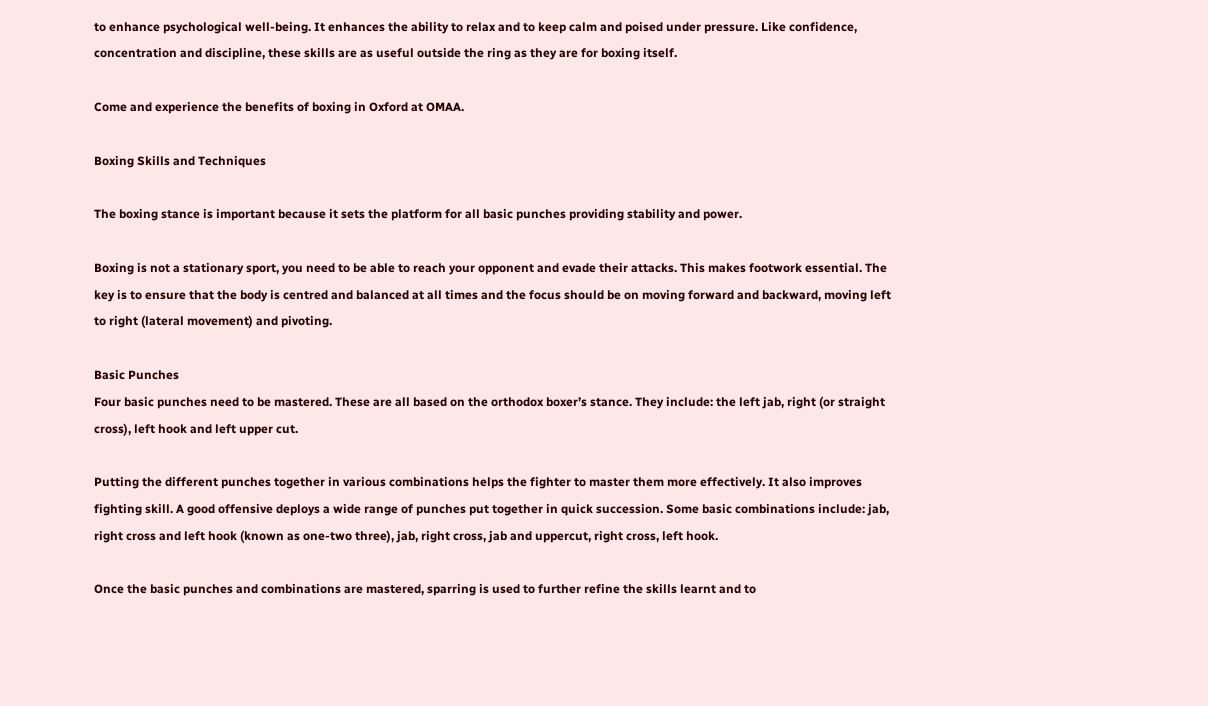to enhance psychological well-being. It enhances the ability to relax and to keep calm and poised under pressure. Like confidence, concentration and discipline, these skills are as useful outside the ring as they are for boxing itself.

Come and experience the benefits of boxing in Oxford at OMAA.

Boxing Skills and Techniques

The boxing stance is important because it sets the platform for all basic punches providing stability and power.

Boxing is not a stationary sport, you need to be able to reach your opponent and evade their attacks. This makes footwork essential. The key is to ensure that the body is centred and balanced at all times and the focus should be on moving forward and backward, moving left to right (lateral movement) and pivoting.

Basic Punches
Four basic punches need to be mastered. These are all based on the orthodox boxer’s stance. They include: the left jab, right (or straight cross), left hook and left upper cut.

Putting the different punches together in various combinations helps the fighter to master them more effectively. It also improves fighting skill. A good offensive deploys a wide range of punches put together in quick succession. Some basic combinations include: jab, right cross and left hook (known as one-two three), jab, right cross, jab and uppercut, right cross, left hook.

Once the basic punches and combinations are mastered, sparring is used to further refine the skills learnt and to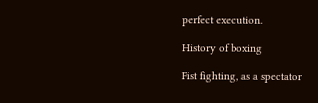perfect execution.

History of boxing

Fist fighting, as a spectator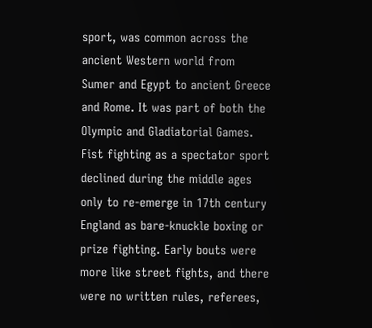sport, was common across the ancient Western world from Sumer and Egypt to ancient Greece and Rome. It was part of both the Olympic and Gladiatorial Games. Fist fighting as a spectator sport declined during the middle ages only to re-emerge in 17th century England as bare-knuckle boxing or prize fighting. Early bouts were more like street fights, and there were no written rules, referees,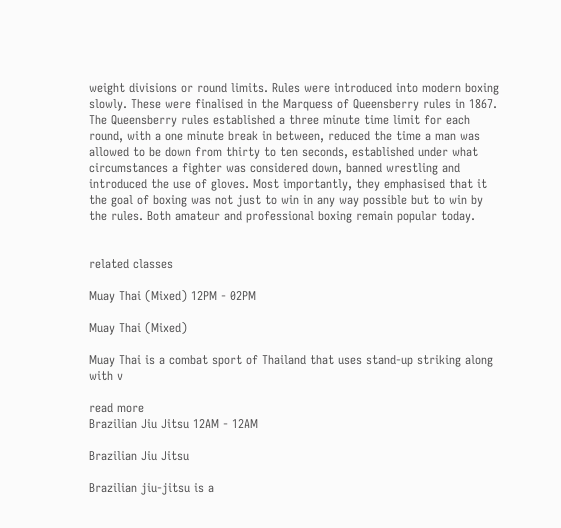weight divisions or round limits. Rules were introduced into modern boxing slowly. These were finalised in the Marquess of Queensberry rules in 1867. The Queensberry rules established a three minute time limit for each round, with a one minute break in between, reduced the time a man was allowed to be down from thirty to ten seconds, established under what circumstances a fighter was considered down, banned wrestling and introduced the use of gloves. Most importantly, they emphasised that it the goal of boxing was not just to win in any way possible but to win by the rules. Both amateur and professional boxing remain popular today.


related classes

Muay Thai (Mixed) 12PM - 02PM

Muay Thai (Mixed)

Muay Thai is a combat sport of Thailand that uses stand-up striking along with v

read more
Brazilian Jiu Jitsu 12AM - 12AM

Brazilian Jiu Jitsu

Brazilian jiu-jitsu is a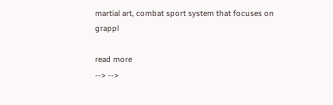martial art, combat sport system that focuses on grappl

read more
--> -->